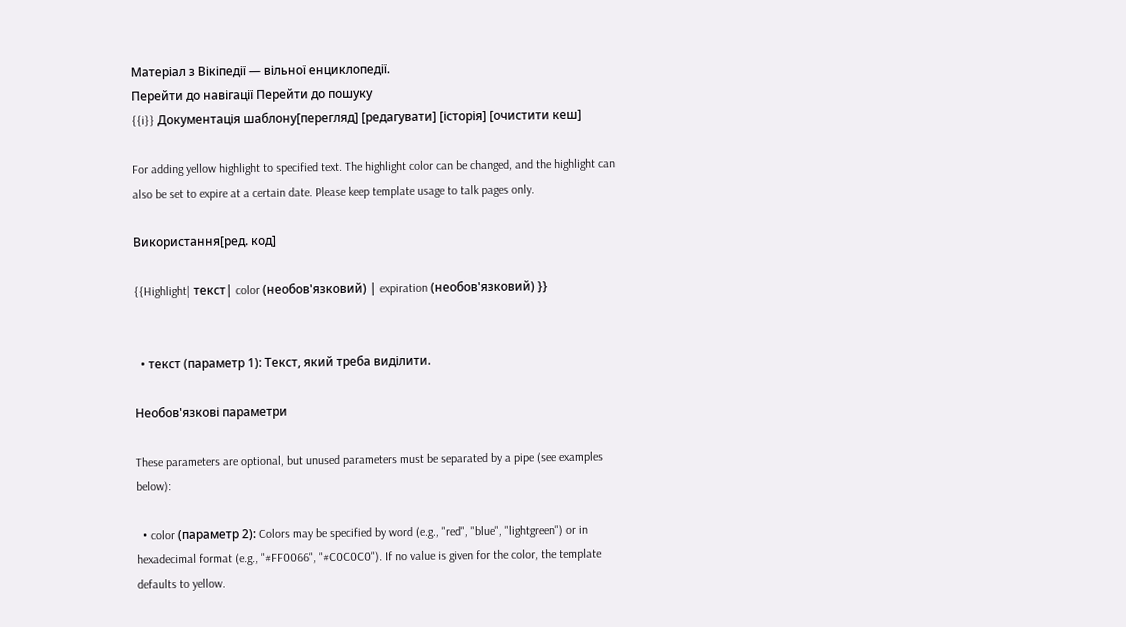Матеріал з Вікіпедії — вільної енциклопедії.
Перейти до навігації Перейти до пошуку
{{i}} Документація шаблону[перегляд] [редагувати] [історія] [очистити кеш]

For adding yellow highlight to specified text. The highlight color can be changed, and the highlight can also be set to expire at a certain date. Please keep template usage to talk pages only.

Використання[ред. код]

{{Highlight| текст| color (необов'язковий) | expiration (необов'язковий) }}


  • текст (параметр 1): Текст, який треба виділити.

Необов'язкові параметри

These parameters are optional, but unused parameters must be separated by a pipe (see examples below):

  • color (параметр 2): Colors may be specified by word (e.g., "red", "blue", "lightgreen") or in hexadecimal format (e.g., "#FF0066", "#C0C0C0"). If no value is given for the color, the template defaults to yellow.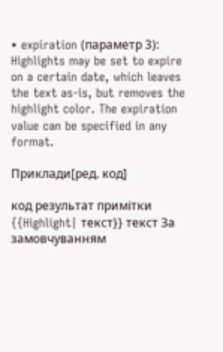• expiration (параметр 3): Highlights may be set to expire on a certain date, which leaves the text as-is, but removes the highlight color. The expiration value can be specified in any format.

Приклади[ред. код]

код результат примітки
{{Highlight| текст}} текст За замовчуванням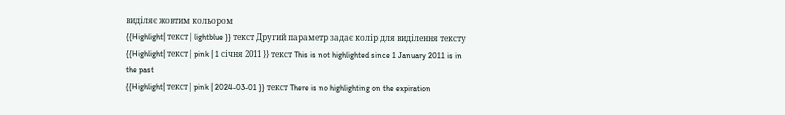виділяє жовтим кольором
{{Highlight| текст| lightblue }} текст Другий параметр задає колір для виділення тексту
{{Highlight| текст| pink | 1 січня 2011 }} текст This is not highlighted since 1 January 2011 is in the past
{{Highlight| текст| pink | 2024-03-01 }} текст There is no highlighting on the expiration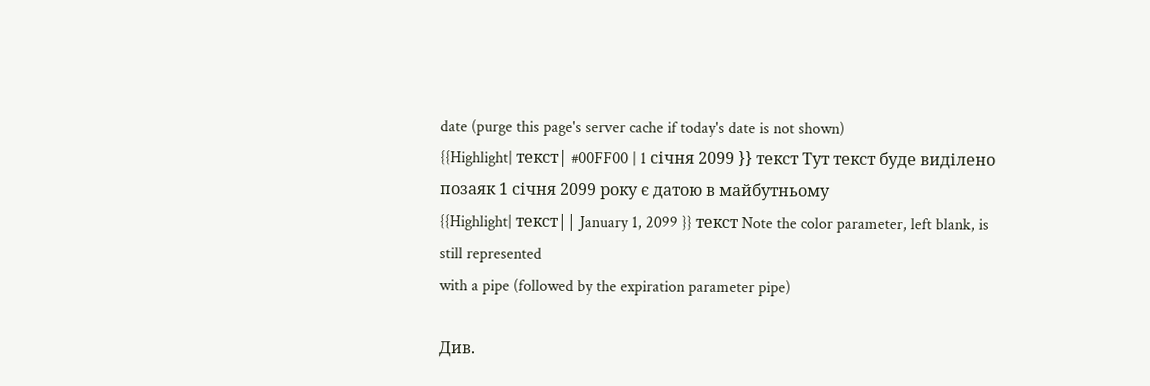date (purge this page's server cache if today's date is not shown)
{{Highlight| текст| #00FF00 | 1 січня 2099 }} текст Тут текст буде виділено позаяк 1 січня 2099 року є датою в майбутньому
{{Highlight| текст|| January 1, 2099 }} текст Note the color parameter, left blank, is still represented
with a pipe (followed by the expiration parameter pipe)

Див.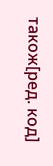також[ред. код]